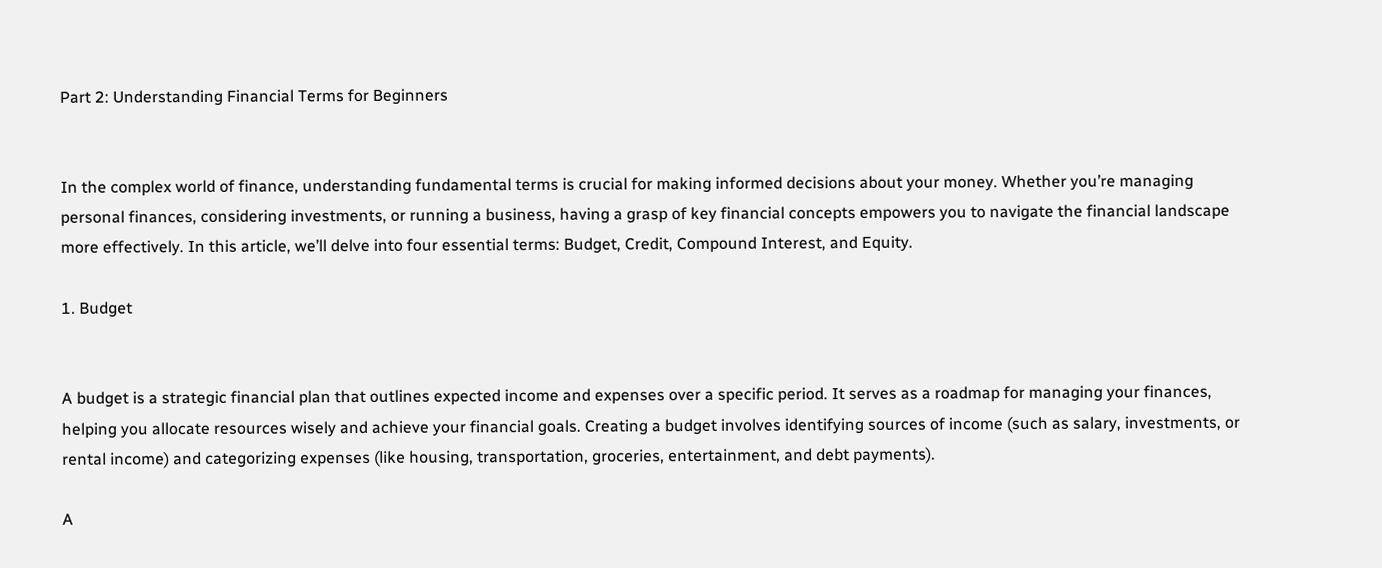Part 2: Understanding Financial Terms for Beginners


In the complex world of finance, understanding fundamental terms is crucial for making informed decisions about your money. Whether you’re managing personal finances, considering investments, or running a business, having a grasp of key financial concepts empowers you to navigate the financial landscape more effectively. In this article, we’ll delve into four essential terms: Budget, Credit, Compound Interest, and Equity.

1. Budget


A budget is a strategic financial plan that outlines expected income and expenses over a specific period. It serves as a roadmap for managing your finances, helping you allocate resources wisely and achieve your financial goals. Creating a budget involves identifying sources of income (such as salary, investments, or rental income) and categorizing expenses (like housing, transportation, groceries, entertainment, and debt payments).

A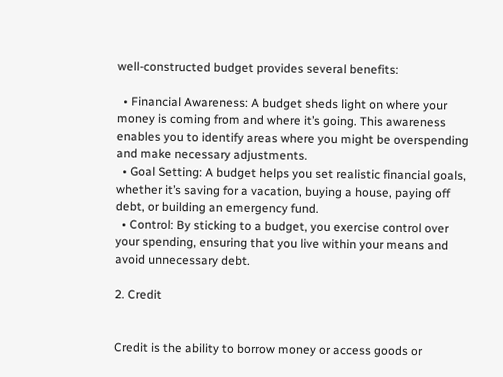well-constructed budget provides several benefits:

  • Financial Awareness: A budget sheds light on where your money is coming from and where it’s going. This awareness enables you to identify areas where you might be overspending and make necessary adjustments.
  • Goal Setting: A budget helps you set realistic financial goals, whether it’s saving for a vacation, buying a house, paying off debt, or building an emergency fund.
  • Control: By sticking to a budget, you exercise control over your spending, ensuring that you live within your means and avoid unnecessary debt.

2. Credit


Credit is the ability to borrow money or access goods or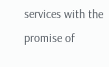services with the promise of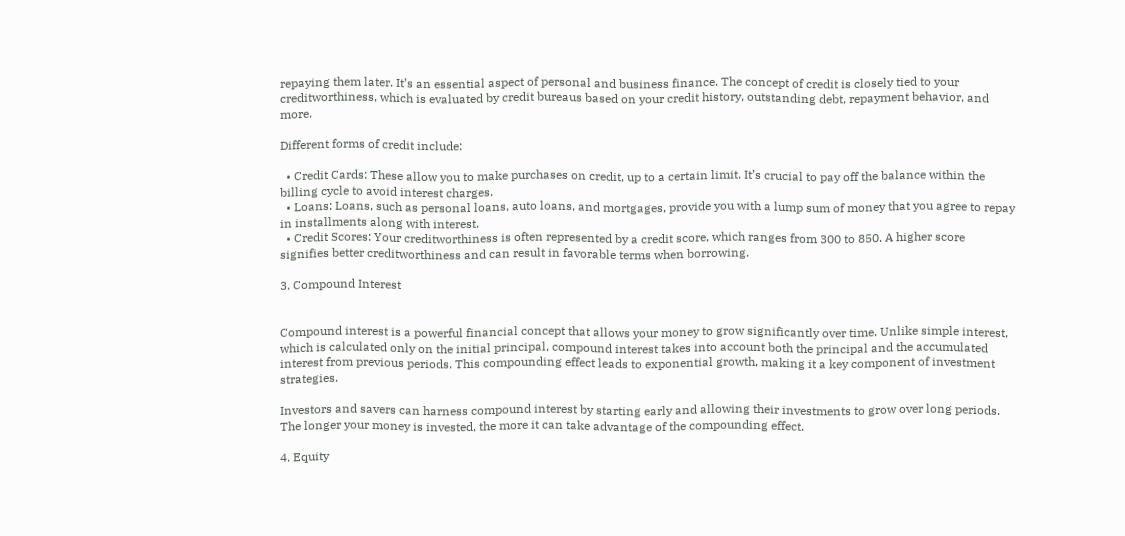repaying them later. It’s an essential aspect of personal and business finance. The concept of credit is closely tied to your creditworthiness, which is evaluated by credit bureaus based on your credit history, outstanding debt, repayment behavior, and more.

Different forms of credit include:

  • Credit Cards: These allow you to make purchases on credit, up to a certain limit. It’s crucial to pay off the balance within the billing cycle to avoid interest charges.
  • Loans: Loans, such as personal loans, auto loans, and mortgages, provide you with a lump sum of money that you agree to repay in installments along with interest.
  • Credit Scores: Your creditworthiness is often represented by a credit score, which ranges from 300 to 850. A higher score signifies better creditworthiness and can result in favorable terms when borrowing.

3. Compound Interest


Compound interest is a powerful financial concept that allows your money to grow significantly over time. Unlike simple interest, which is calculated only on the initial principal, compound interest takes into account both the principal and the accumulated interest from previous periods. This compounding effect leads to exponential growth, making it a key component of investment strategies.

Investors and savers can harness compound interest by starting early and allowing their investments to grow over long periods. The longer your money is invested, the more it can take advantage of the compounding effect.

4. Equity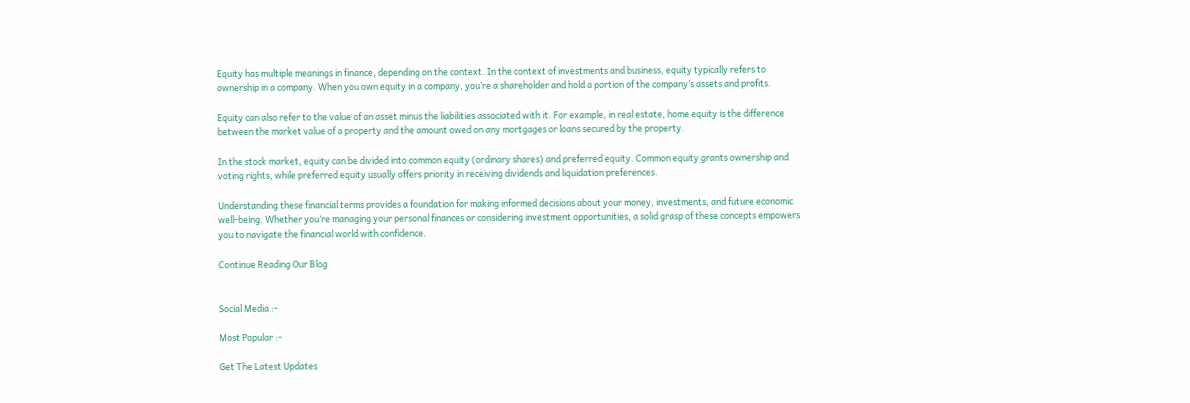Equity has multiple meanings in finance, depending on the context. In the context of investments and business, equity typically refers to ownership in a company. When you own equity in a company, you’re a shareholder and hold a portion of the company’s assets and profits.

Equity can also refer to the value of an asset minus the liabilities associated with it. For example, in real estate, home equity is the difference between the market value of a property and the amount owed on any mortgages or loans secured by the property.

In the stock market, equity can be divided into common equity (ordinary shares) and preferred equity. Common equity grants ownership and voting rights, while preferred equity usually offers priority in receiving dividends and liquidation preferences.

Understanding these financial terms provides a foundation for making informed decisions about your money, investments, and future economic well-being. Whether you’re managing your personal finances or considering investment opportunities, a solid grasp of these concepts empowers you to navigate the financial world with confidence.

Continue Reading Our Blog


Social Media :-

Most Popular :-

Get The Latest Updates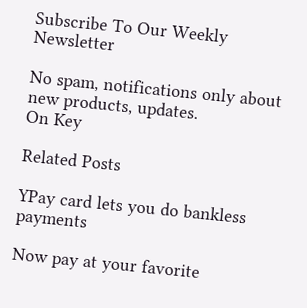Subscribe To Our Weekly Newsletter

No spam, notifications only about new products, updates.
On Key

Related Posts

YPay card lets you do bankless payments

Now pay at your favorite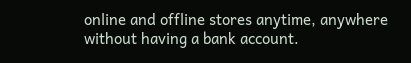online and offline stores anytime, anywhere without having a bank account.